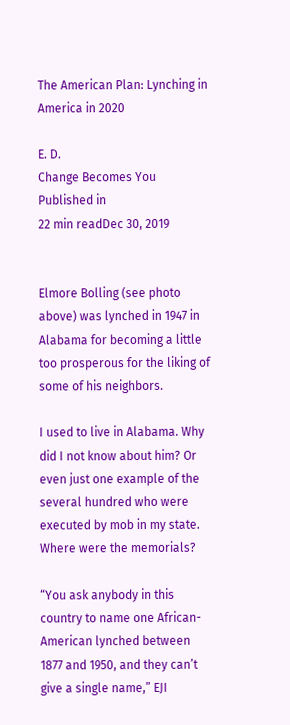The American Plan: Lynching in America in 2020

E. D.
Change Becomes You
Published in
22 min readDec 30, 2019


Elmore Bolling (see photo above) was lynched in 1947 in Alabama for becoming a little too prosperous for the liking of some of his neighbors.

I used to live in Alabama. Why did I not know about him? Or even just one example of the several hundred who were executed by mob in my state. Where were the memorials?

“You ask anybody in this country to name one African-American lynched between 1877 and 1950, and they can’t give a single name,” EJI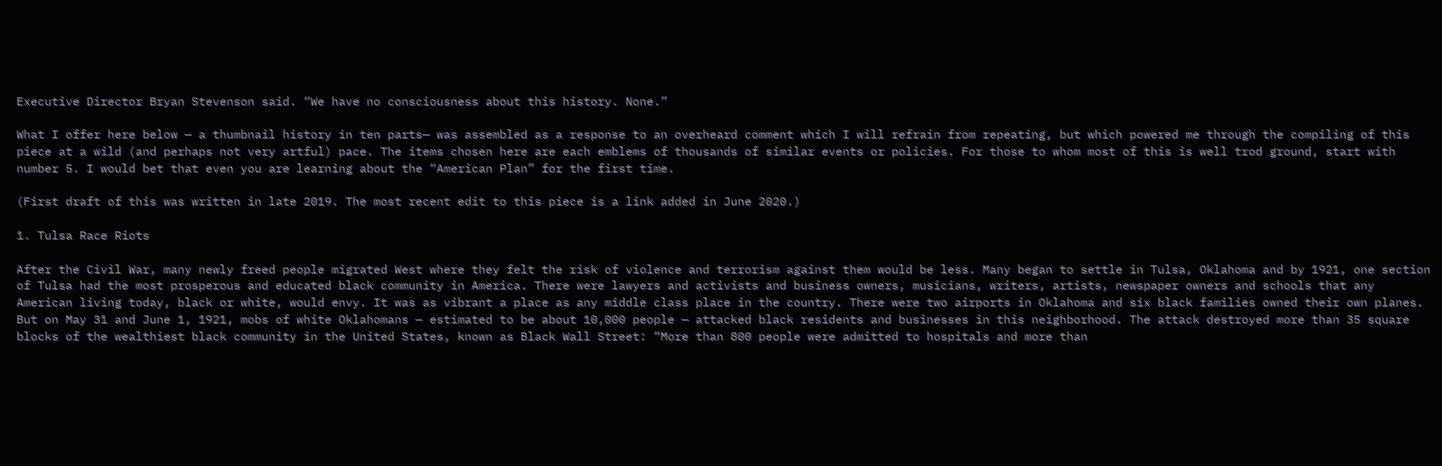Executive Director Bryan Stevenson said. “We have no consciousness about this history. None.”

What I offer here below — a thumbnail history in ten parts— was assembled as a response to an overheard comment which I will refrain from repeating, but which powered me through the compiling of this piece at a wild (and perhaps not very artful) pace. The items chosen here are each emblems of thousands of similar events or policies. For those to whom most of this is well trod ground, start with number 5. I would bet that even you are learning about the “American Plan” for the first time.

(First draft of this was written in late 2019. The most recent edit to this piece is a link added in June 2020.)

1. Tulsa Race Riots

After the Civil War, many newly freed people migrated West where they felt the risk of violence and terrorism against them would be less. Many began to settle in Tulsa, Oklahoma and by 1921, one section of Tulsa had the most prosperous and educated black community in America. There were lawyers and activists and business owners, musicians, writers, artists, newspaper owners and schools that any American living today, black or white, would envy. It was as vibrant a place as any middle class place in the country. There were two airports in Oklahoma and six black families owned their own planes. But on May 31 and June 1, 1921, mobs of white Oklahomans — estimated to be about 10,000 people — attacked black residents and businesses in this neighborhood. The attack destroyed more than 35 square blocks of the wealthiest black community in the United States, known as Black Wall Street: “More than 800 people were admitted to hospitals and more than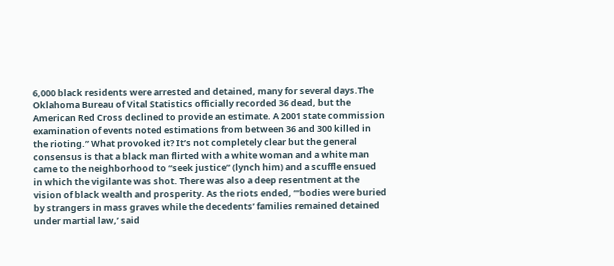6,000 black residents were arrested and detained, many for several days.The Oklahoma Bureau of Vital Statistics officially recorded 36 dead, but the American Red Cross declined to provide an estimate. A 2001 state commission examination of events noted estimations from between 36 and 300 killed in the rioting.” What provoked it? It’s not completely clear but the general consensus is that a black man flirted with a white woman and a white man came to the neighborhood to “seek justice” (lynch him) and a scuffle ensued in which the vigilante was shot. There was also a deep resentment at the vision of black wealth and prosperity. As the riots ended, “‘bodies were buried by strangers in mass graves while the decedents’ families remained detained under martial law,’ said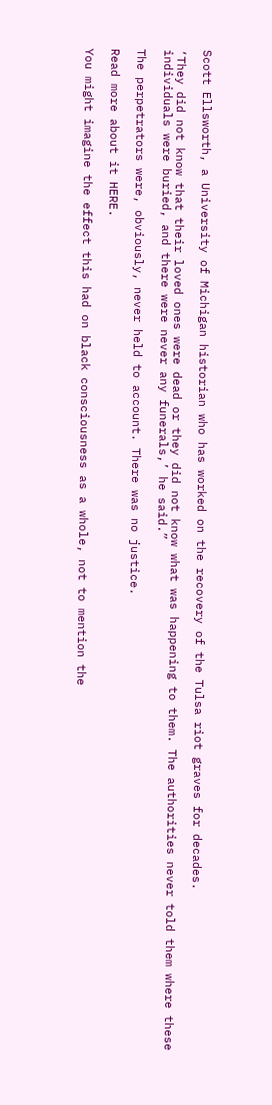Scott Ellsworth, a University of Michigan historian who has worked on the recovery of the Tulsa riot graves for decades.

‘They did not know that their loved ones were dead or they did not know what was happening to them. The authorities never told them where these individuals were buried, and there were never any funerals,’ he said.”

The perpetrators were, obviously, never held to account. There was no justice.

Read more about it HERE.

You might imagine the effect this had on black consciousness as a whole, not to mention the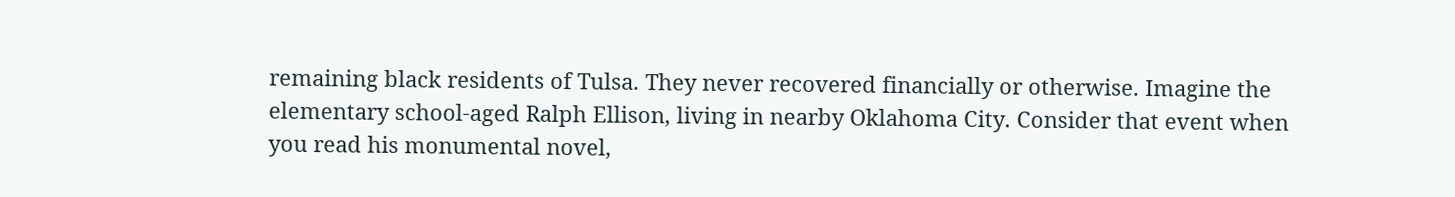remaining black residents of Tulsa. They never recovered financially or otherwise. Imagine the elementary school-aged Ralph Ellison, living in nearby Oklahoma City. Consider that event when you read his monumental novel,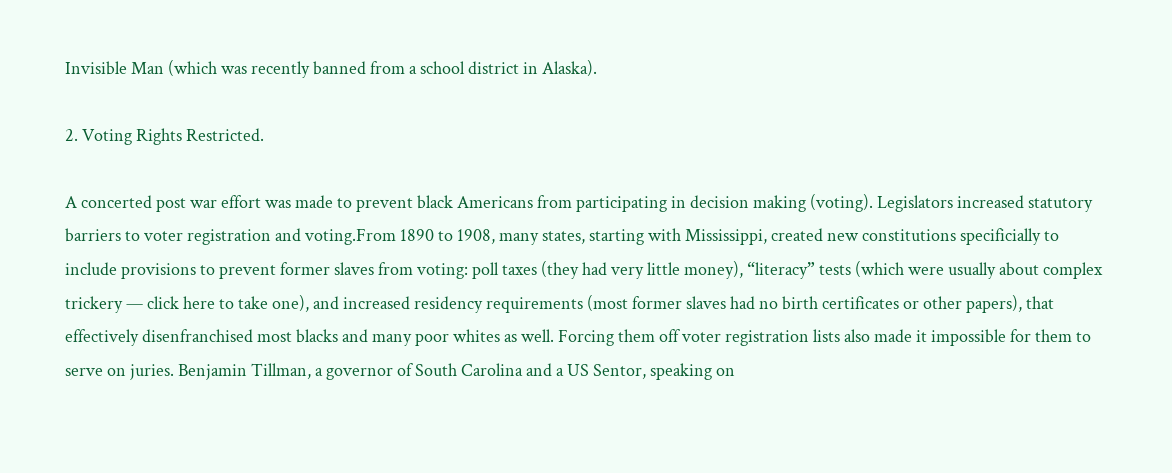Invisible Man (which was recently banned from a school district in Alaska).

2. Voting Rights Restricted.

A concerted post war effort was made to prevent black Americans from participating in decision making (voting). Legislators increased statutory barriers to voter registration and voting.From 1890 to 1908, many states, starting with Mississippi, created new constitutions specificially to include provisions to prevent former slaves from voting: poll taxes (they had very little money), “literacy” tests (which were usually about complex trickery — click here to take one), and increased residency requirements (most former slaves had no birth certificates or other papers), that effectively disenfranchised most blacks and many poor whites as well. Forcing them off voter registration lists also made it impossible for them to serve on juries. Benjamin Tillman, a governor of South Carolina and a US Sentor, speaking on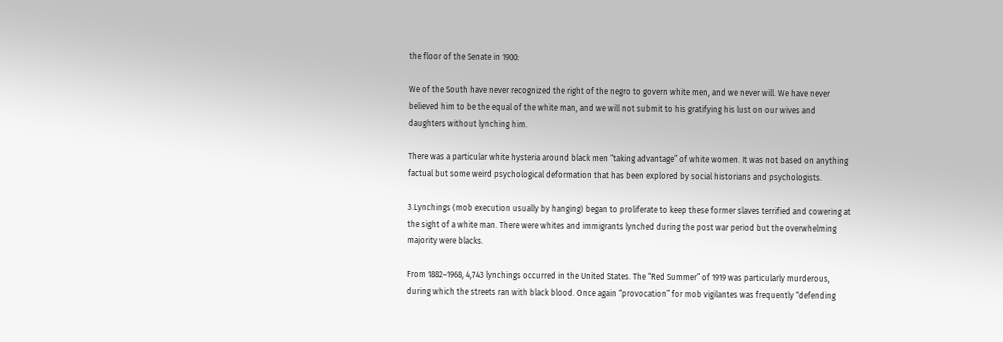the floor of the Senate in 1900:

We of the South have never recognized the right of the negro to govern white men, and we never will. We have never believed him to be the equal of the white man, and we will not submit to his gratifying his lust on our wives and daughters without lynching him.

There was a particular white hysteria around black men “taking advantage” of white women. It was not based on anything factual but some weird psychological deformation that has been explored by social historians and psychologists.

3.Lynchings (mob execution usually by hanging) began to proliferate to keep these former slaves terrified and cowering at the sight of a white man. There were whites and immigrants lynched during the post war period but the overwhelming majority were blacks.

From 1882–1968, 4,743 lynchings occurred in the United States. The “Red Summer” of 1919 was particularly murderous, during which the streets ran with black blood. Once again “provocation” for mob vigilantes was frequently “defending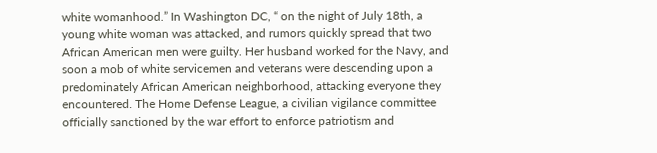white womanhood.” In Washington DC, “ on the night of July 18th, a young white woman was attacked, and rumors quickly spread that two African American men were guilty. Her husband worked for the Navy, and soon a mob of white servicemen and veterans were descending upon a predominately African American neighborhood, attacking everyone they encountered. The Home Defense League, a civilian vigilance committee officially sanctioned by the war effort to enforce patriotism and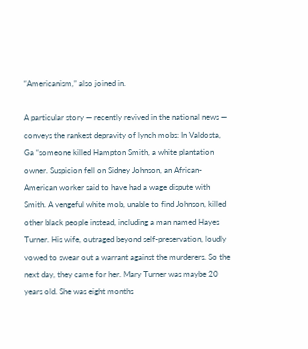“Americanism,” also joined in.

A particular story — recently revived in the national news — conveys the rankest depravity of lynch mobs: In Valdosta, Ga “someone killed Hampton Smith, a white plantation owner. Suspicion fell on Sidney Johnson, an African-American worker said to have had a wage dispute with Smith. A vengeful white mob, unable to find Johnson, killed other black people instead, including a man named Hayes Turner. His wife, outraged beyond self-preservation, loudly vowed to swear out a warrant against the murderers. So the next day, they came for her. Mary Turner was maybe 20 years old. She was eight months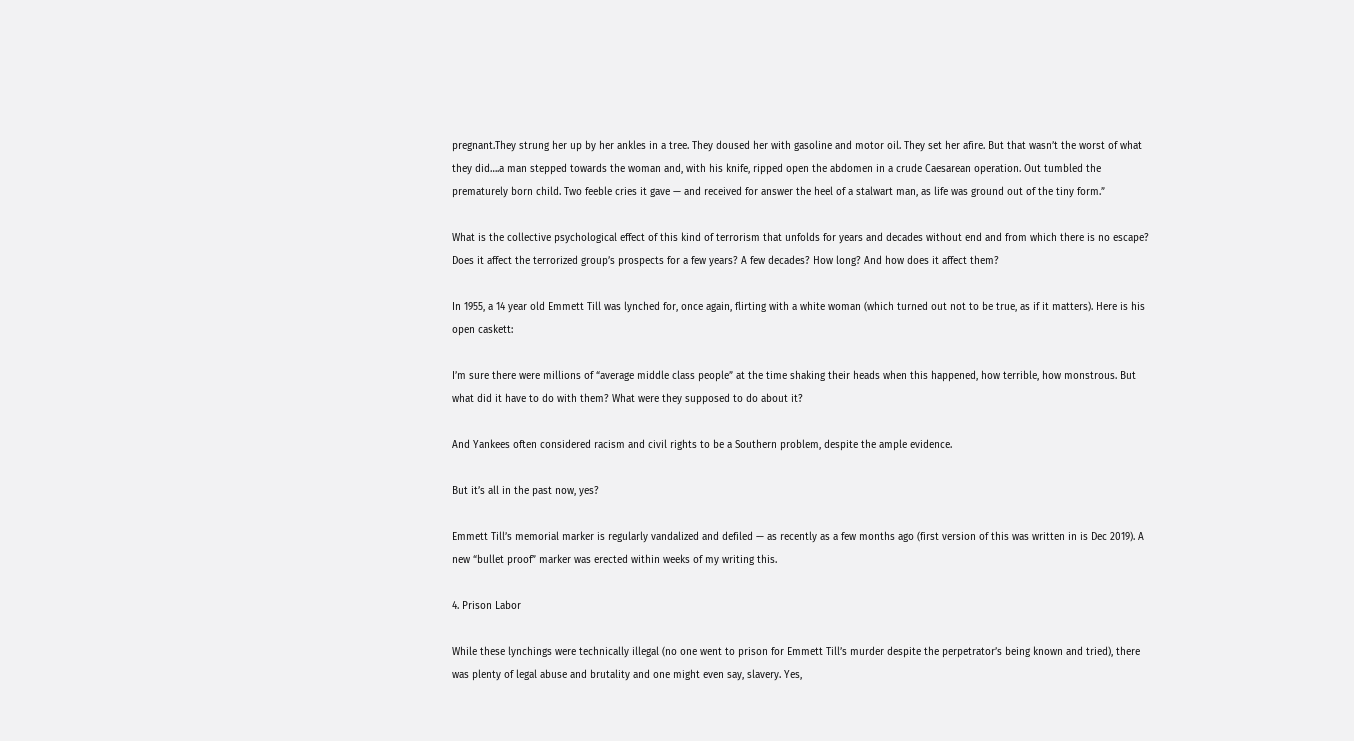pregnant.They strung her up by her ankles in a tree. They doused her with gasoline and motor oil. They set her afire. But that wasn’t the worst of what they did….a man stepped towards the woman and, with his knife, ripped open the abdomen in a crude Caesarean operation. Out tumbled the prematurely born child. Two feeble cries it gave — and received for answer the heel of a stalwart man, as life was ground out of the tiny form.”

What is the collective psychological effect of this kind of terrorism that unfolds for years and decades without end and from which there is no escape? Does it affect the terrorized group’s prospects for a few years? A few decades? How long? And how does it affect them?

In 1955, a 14 year old Emmett Till was lynched for, once again, flirting with a white woman (which turned out not to be true, as if it matters). Here is his open caskett:

I’m sure there were millions of “average middle class people” at the time shaking their heads when this happened, how terrible, how monstrous. But what did it have to do with them? What were they supposed to do about it?

And Yankees often considered racism and civil rights to be a Southern problem, despite the ample evidence.

But it’s all in the past now, yes?

Emmett Till’s memorial marker is regularly vandalized and defiled — as recently as a few months ago (first version of this was written in is Dec 2019). A new “bullet proof” marker was erected within weeks of my writing this.

4. Prison Labor

While these lynchings were technically illegal (no one went to prison for Emmett Till’s murder despite the perpetrator’s being known and tried), there was plenty of legal abuse and brutality and one might even say, slavery. Yes,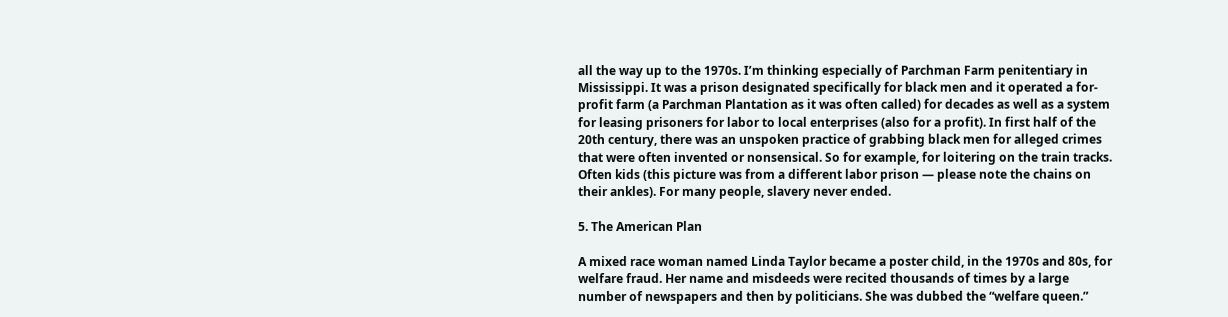all the way up to the 1970s. I’m thinking especially of Parchman Farm penitentiary in Mississippi. It was a prison designated specifically for black men and it operated a for-profit farm (a Parchman Plantation as it was often called) for decades as well as a system for leasing prisoners for labor to local enterprises (also for a profit). In first half of the 20th century, there was an unspoken practice of grabbing black men for alleged crimes that were often invented or nonsensical. So for example, for loitering on the train tracks. Often kids (this picture was from a different labor prison — please note the chains on their ankles). For many people, slavery never ended.

5. The American Plan

A mixed race woman named Linda Taylor became a poster child, in the 1970s and 80s, for welfare fraud. Her name and misdeeds were recited thousands of times by a large number of newspapers and then by politicians. She was dubbed the “welfare queen.”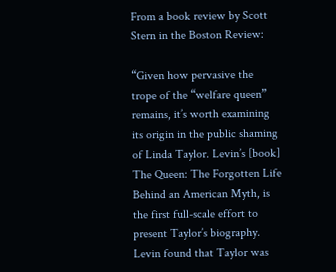From a book review by Scott Stern in the Boston Review:

“Given how pervasive the trope of the “welfare queen” remains, it’s worth examining its origin in the public shaming of Linda Taylor. Levin’s [book] The Queen: The Forgotten Life Behind an American Myth, is the first full-scale effort to present Taylor’s biography. Levin found that Taylor was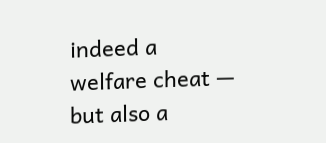indeed a welfare cheat — but also a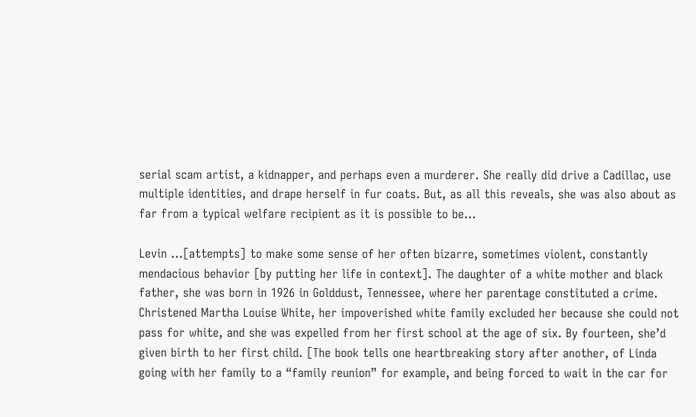serial scam artist, a kidnapper, and perhaps even a murderer. She really did drive a Cadillac, use multiple identities, and drape herself in fur coats. But, as all this reveals, she was also about as far from a typical welfare recipient as it is possible to be...

Levin …[attempts] to make some sense of her often bizarre, sometimes violent, constantly mendacious behavior [by putting her life in context]. The daughter of a white mother and black father, she was born in 1926 in Golddust, Tennessee, where her parentage constituted a crime. Christened Martha Louise White, her impoverished white family excluded her because she could not pass for white, and she was expelled from her first school at the age of six. By fourteen, she’d given birth to her first child. [The book tells one heartbreaking story after another, of Linda going with her family to a “family reunion” for example, and being forced to wait in the car for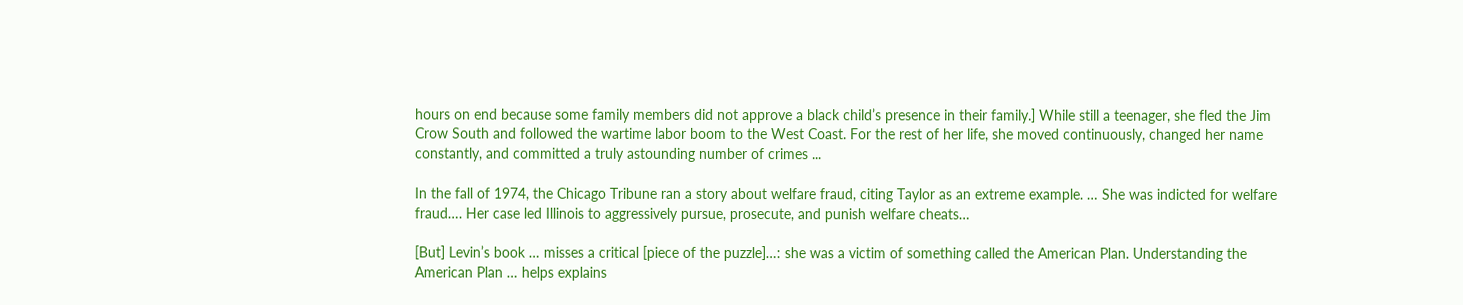hours on end because some family members did not approve a black child’s presence in their family.] While still a teenager, she fled the Jim Crow South and followed the wartime labor boom to the West Coast. For the rest of her life, she moved continuously, changed her name constantly, and committed a truly astounding number of crimes ...

In the fall of 1974, the Chicago Tribune ran a story about welfare fraud, citing Taylor as an extreme example. … She was indicted for welfare fraud…. Her case led Illinois to aggressively pursue, prosecute, and punish welfare cheats…

[But] Levin’s book … misses a critical [piece of the puzzle]…: she was a victim of something called the American Plan. Understanding the American Plan … helps explains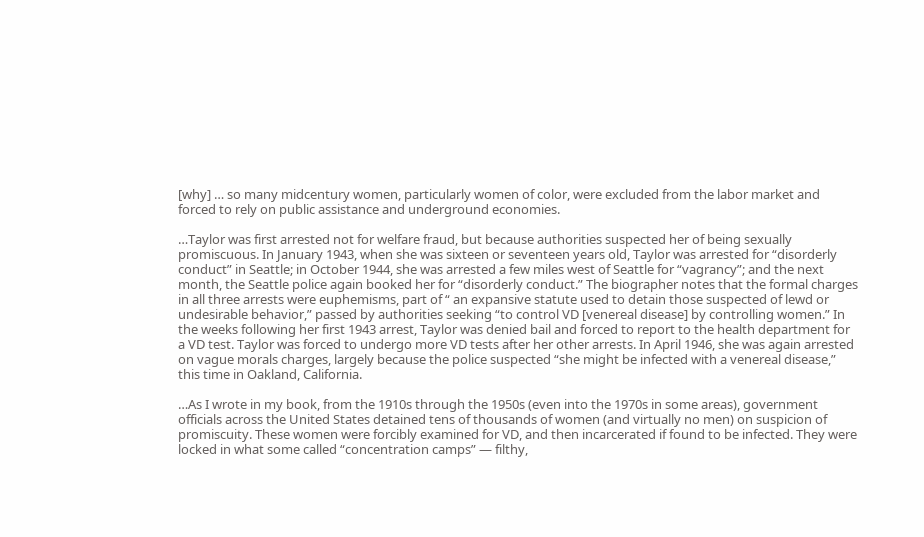[why] … so many midcentury women, particularly women of color, were excluded from the labor market and forced to rely on public assistance and underground economies.

…Taylor was first arrested not for welfare fraud, but because authorities suspected her of being sexually promiscuous. In January 1943, when she was sixteen or seventeen years old, Taylor was arrested for “disorderly conduct” in Seattle; in October 1944, she was arrested a few miles west of Seattle for “vagrancy”; and the next month, the Seattle police again booked her for “disorderly conduct.” The biographer notes that the formal charges in all three arrests were euphemisms, part of “ an expansive statute used to detain those suspected of lewd or undesirable behavior,” passed by authorities seeking “to control VD [venereal disease] by controlling women.” In the weeks following her first 1943 arrest, Taylor was denied bail and forced to report to the health department for a VD test. Taylor was forced to undergo more VD tests after her other arrests. In April 1946, she was again arrested on vague morals charges, largely because the police suspected “she might be infected with a venereal disease,” this time in Oakland, California.

…As I wrote in my book, from the 1910s through the 1950s (even into the 1970s in some areas), government officials across the United States detained tens of thousands of women (and virtually no men) on suspicion of promiscuity. These women were forcibly examined for VD, and then incarcerated if found to be infected. They were locked in what some called “concentration camps” — filthy,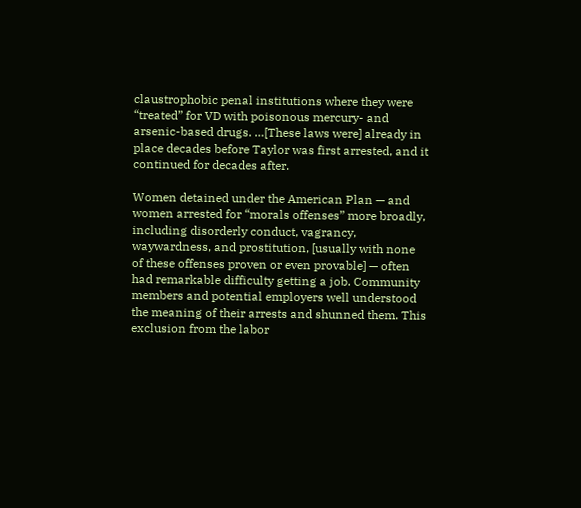claustrophobic penal institutions where they were “treated” for VD with poisonous mercury- and arsenic-based drugs. …[These laws were] already in place decades before Taylor was first arrested, and it continued for decades after.

Women detained under the American Plan — and women arrested for “morals offenses” more broadly, including disorderly conduct, vagrancy, waywardness, and prostitution, [usually with none of these offenses proven or even provable] — often had remarkable difficulty getting a job. Community members and potential employers well understood the meaning of their arrests and shunned them. This exclusion from the labor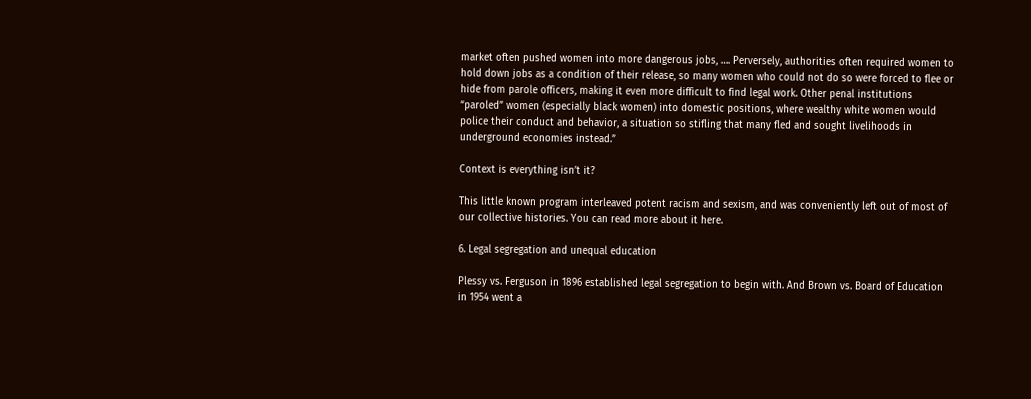market often pushed women into more dangerous jobs, …. Perversely, authorities often required women to hold down jobs as a condition of their release, so many women who could not do so were forced to flee or hide from parole officers, making it even more difficult to find legal work. Other penal institutions “paroled” women (especially black women) into domestic positions, where wealthy white women would police their conduct and behavior, a situation so stifling that many fled and sought livelihoods in underground economies instead.”

Context is everything isn’t it?

This little known program interleaved potent racism and sexism, and was conveniently left out of most of our collective histories. You can read more about it here.

6. Legal segregation and unequal education

Plessy vs. Ferguson in 1896 established legal segregation to begin with. And Brown vs. Board of Education in 1954 went a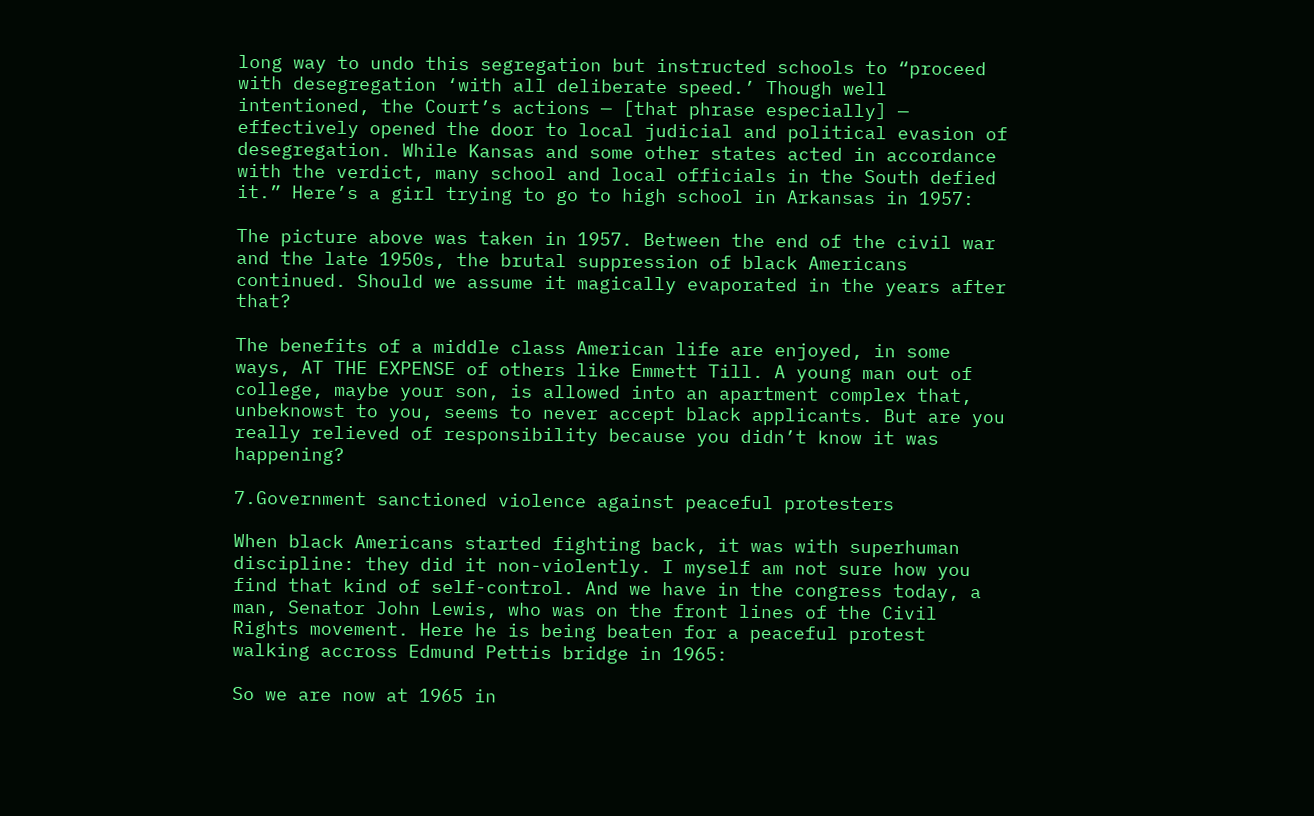long way to undo this segregation but instructed schools to “proceed with desegregation ‘with all deliberate speed.’ Though well intentioned, the Court’s actions — [that phrase especially] — effectively opened the door to local judicial and political evasion of desegregation. While Kansas and some other states acted in accordance with the verdict, many school and local officials in the South defied it.” Here’s a girl trying to go to high school in Arkansas in 1957:

The picture above was taken in 1957. Between the end of the civil war and the late 1950s, the brutal suppression of black Americans continued. Should we assume it magically evaporated in the years after that?

The benefits of a middle class American life are enjoyed, in some ways, AT THE EXPENSE of others like Emmett Till. A young man out of college, maybe your son, is allowed into an apartment complex that, unbeknowst to you, seems to never accept black applicants. But are you really relieved of responsibility because you didn’t know it was happening?

7.Government sanctioned violence against peaceful protesters

When black Americans started fighting back, it was with superhuman discipline: they did it non-violently. I myself am not sure how you find that kind of self-control. And we have in the congress today, a man, Senator John Lewis, who was on the front lines of the Civil Rights movement. Here he is being beaten for a peaceful protest walking accross Edmund Pettis bridge in 1965:

So we are now at 1965 in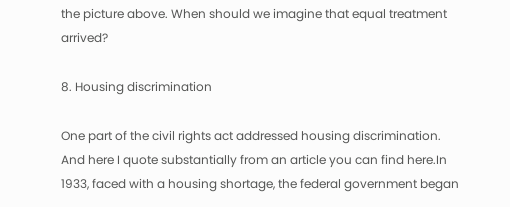the picture above. When should we imagine that equal treatment arrived?

8. Housing discrimination

One part of the civil rights act addressed housing discrimination. And here I quote substantially from an article you can find here.In 1933, faced with a housing shortage, the federal government began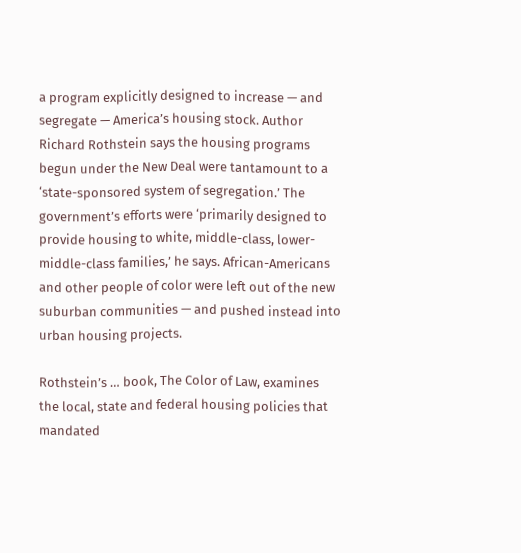a program explicitly designed to increase — and segregate — America’s housing stock. Author Richard Rothstein says the housing programs begun under the New Deal were tantamount to a ‘state-sponsored system of segregation.’ The government’s efforts were ‘primarily designed to provide housing to white, middle-class, lower-middle-class families,’ he says. African-Americans and other people of color were left out of the new suburban communities — and pushed instead into urban housing projects.

Rothstein’s … book, The Color of Law, examines the local, state and federal housing policies that mandated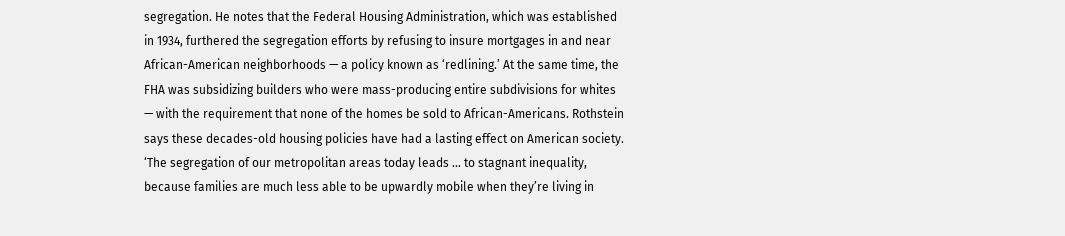segregation. He notes that the Federal Housing Administration, which was established in 1934, furthered the segregation efforts by refusing to insure mortgages in and near African-American neighborhoods — a policy known as ‘redlining.’ At the same time, the FHA was subsidizing builders who were mass-producing entire subdivisions for whites — with the requirement that none of the homes be sold to African-Americans. Rothstein says these decades-old housing policies have had a lasting effect on American society. ‘The segregation of our metropolitan areas today leads … to stagnant inequality, because families are much less able to be upwardly mobile when they’re living in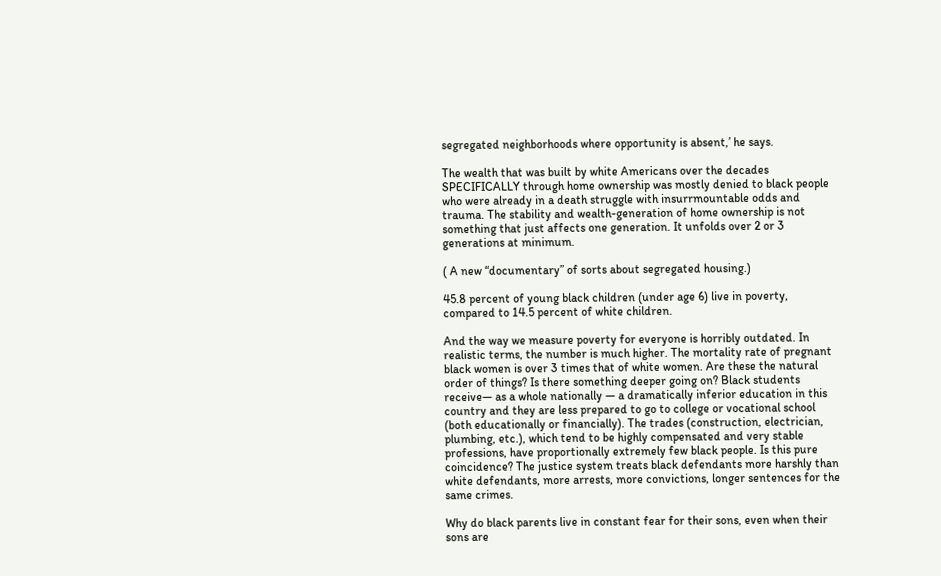segregated neighborhoods where opportunity is absent,’ he says.

The wealth that was built by white Americans over the decades SPECIFICALLY through home ownership was mostly denied to black people who were already in a death struggle with insurrmountable odds and trauma. The stability and wealth-generation of home ownership is not something that just affects one generation. It unfolds over 2 or 3 generations at minimum.

( A new “documentary” of sorts about segregated housing.)

45.8 percent of young black children (under age 6) live in poverty, compared to 14.5 percent of white children.

And the way we measure poverty for everyone is horribly outdated. In realistic terms, the number is much higher. The mortality rate of pregnant black women is over 3 times that of white women. Are these the natural order of things? Is there something deeper going on? Black students receive— as a whole nationally — a dramatically inferior education in this country and they are less prepared to go to college or vocational school (both educationally or financially). The trades (construction, electrician, plumbing, etc.), which tend to be highly compensated and very stable professions, have proportionally extremely few black people. Is this pure coincidence? The justice system treats black defendants more harshly than white defendants, more arrests, more convictions, longer sentences for the same crimes.

Why do black parents live in constant fear for their sons, even when their sons are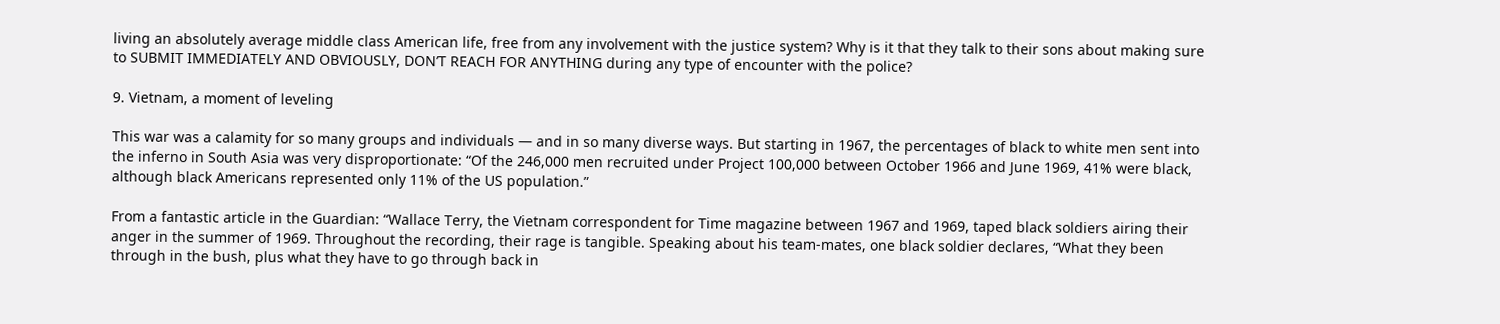living an absolutely average middle class American life, free from any involvement with the justice system? Why is it that they talk to their sons about making sure to SUBMIT IMMEDIATELY AND OBVIOUSLY, DON’T REACH FOR ANYTHING during any type of encounter with the police?

9. Vietnam, a moment of leveling

This war was a calamity for so many groups and individuals — and in so many diverse ways. But starting in 1967, the percentages of black to white men sent into the inferno in South Asia was very disproportionate: “Of the 246,000 men recruited under Project 100,000 between October 1966 and June 1969, 41% were black, although black Americans represented only 11% of the US population.”

From a fantastic article in the Guardian: “Wallace Terry, the Vietnam correspondent for Time magazine between 1967 and 1969, taped black soldiers airing their anger in the summer of 1969. Throughout the recording, their rage is tangible. Speaking about his team-mates, one black soldier declares, “What they been through in the bush, plus what they have to go through back in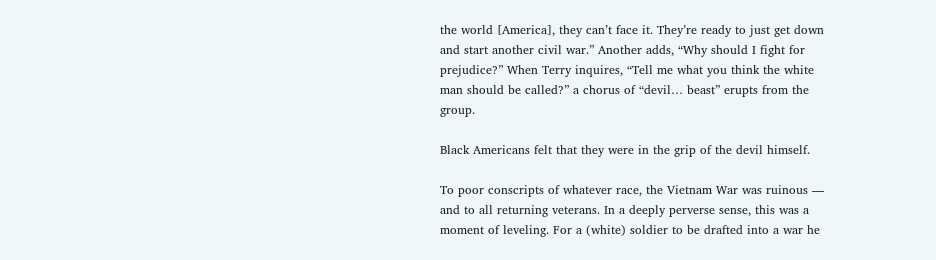the world [America], they can’t face it. They’re ready to just get down and start another civil war.” Another adds, “Why should I fight for prejudice?” When Terry inquires, “Tell me what you think the white man should be called?” a chorus of “devil… beast” erupts from the group.

Black Americans felt that they were in the grip of the devil himself.

To poor conscripts of whatever race, the Vietnam War was ruinous — and to all returning veterans. In a deeply perverse sense, this was a moment of leveling. For a (white) soldier to be drafted into a war he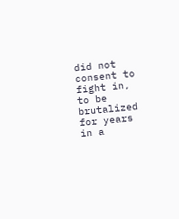did not consent to fight in, to be brutalized for years in a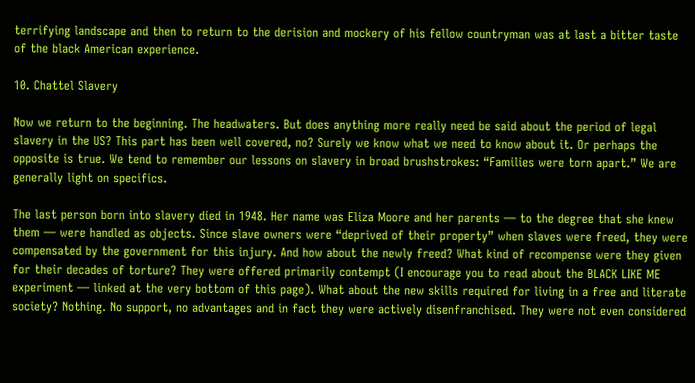terrifying landscape and then to return to the derision and mockery of his fellow countryman was at last a bitter taste of the black American experience.

10. Chattel Slavery

Now we return to the beginning. The headwaters. But does anything more really need be said about the period of legal slavery in the US? This part has been well covered, no? Surely we know what we need to know about it. Or perhaps the opposite is true. We tend to remember our lessons on slavery in broad brushstrokes: “Families were torn apart.” We are generally light on specifics.

The last person born into slavery died in 1948. Her name was Eliza Moore and her parents — to the degree that she knew them — were handled as objects. Since slave owners were “deprived of their property” when slaves were freed, they were compensated by the government for this injury. And how about the newly freed? What kind of recompense were they given for their decades of torture? They were offered primarily contempt (I encourage you to read about the BLACK LIKE ME experiment — linked at the very bottom of this page). What about the new skills required for living in a free and literate society? Nothing. No support, no advantages and in fact they were actively disenfranchised. They were not even considered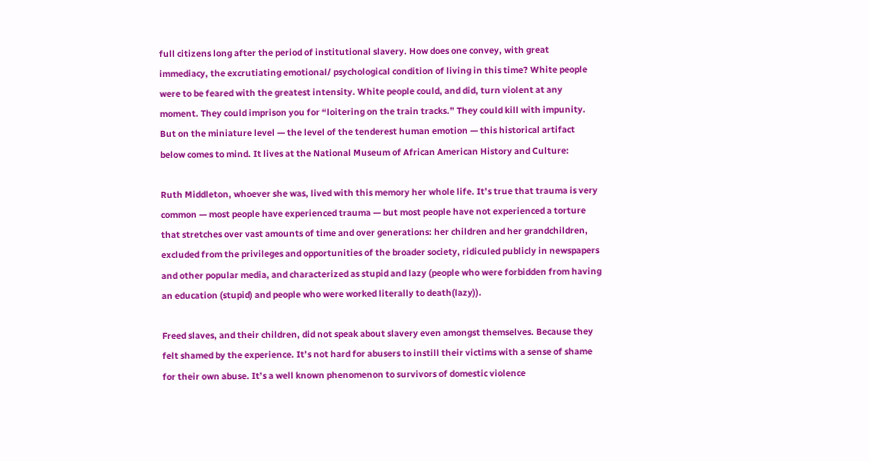full citizens long after the period of institutional slavery. How does one convey, with great immediacy, the excrutiating emotional/ psychological condition of living in this time? White people were to be feared with the greatest intensity. White people could, and did, turn violent at any moment. They could imprison you for “loitering on the train tracks.” They could kill with impunity. But on the miniature level — the level of the tenderest human emotion — this historical artifact below comes to mind. It lives at the National Museum of African American History and Culture:

Ruth Middleton, whoever she was, lived with this memory her whole life. It’s true that trauma is very common — most people have experienced trauma — but most people have not experienced a torture that stretches over vast amounts of time and over generations: her children and her grandchildren, excluded from the privileges and opportunities of the broader society, ridiculed publicly in newspapers and other popular media, and characterized as stupid and lazy (people who were forbidden from having an education (stupid) and people who were worked literally to death(lazy)).

Freed slaves, and their children, did not speak about slavery even amongst themselves. Because they felt shamed by the experience. It’s not hard for abusers to instill their victims with a sense of shame for their own abuse. It’s a well known phenomenon to survivors of domestic violence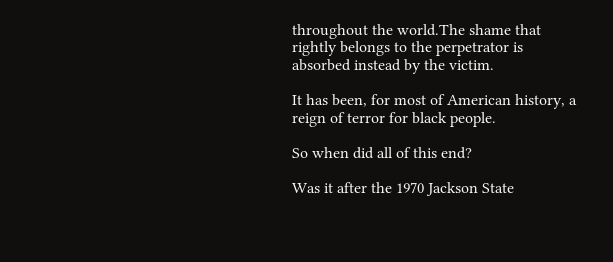throughout the world.The shame that rightly belongs to the perpetrator is absorbed instead by the victim.

It has been, for most of American history, a reign of terror for black people.

So when did all of this end?

Was it after the 1970 Jackson State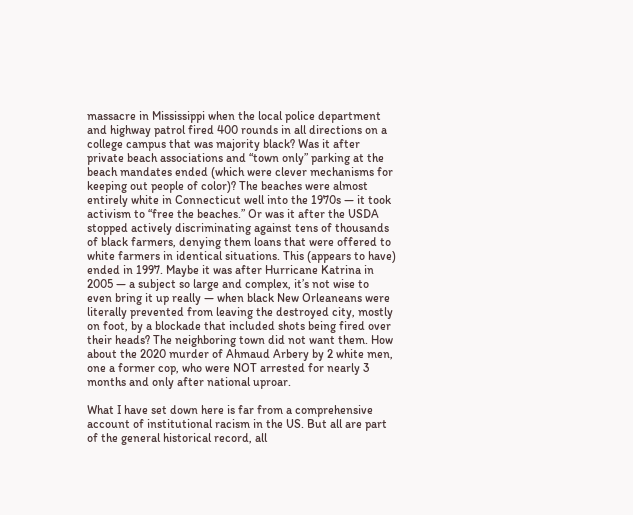massacre in Mississippi when the local police department and highway patrol fired 400 rounds in all directions on a college campus that was majority black? Was it after private beach associations and “town only” parking at the beach mandates ended (which were clever mechanisms for keeping out people of color)? The beaches were almost entirely white in Connecticut well into the 1970s — it took activism to “free the beaches.” Or was it after the USDA stopped actively discriminating against tens of thousands of black farmers, denying them loans that were offered to white farmers in identical situations. This (appears to have) ended in 1997. Maybe it was after Hurricane Katrina in 2005 — a subject so large and complex, it’s not wise to even bring it up really — when black New Orleaneans were literally prevented from leaving the destroyed city, mostly on foot, by a blockade that included shots being fired over their heads? The neighboring town did not want them. How about the 2020 murder of Ahmaud Arbery by 2 white men, one a former cop, who were NOT arrested for nearly 3 months and only after national uproar.

What I have set down here is far from a comprehensive account of institutional racism in the US. But all are part of the general historical record, all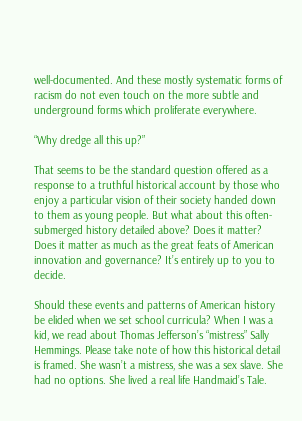well-documented. And these mostly systematic forms of racism do not even touch on the more subtle and underground forms which proliferate everywhere.

“Why dredge all this up?”

That seems to be the standard question offered as a response to a truthful historical account by those who enjoy a particular vision of their society handed down to them as young people. But what about this often-submerged history detailed above? Does it matter? Does it matter as much as the great feats of American innovation and governance? It’s entirely up to you to decide.

Should these events and patterns of American history be elided when we set school curricula? When I was a kid, we read about Thomas Jefferson’s “mistress” Sally Hemmings. Please take note of how this historical detail is framed. She wasn’t a mistress, she was a sex slave. She had no options. She lived a real life Handmaid’s Tale.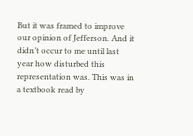But it was framed to improve our opinion of Jefferson. And it didn’t occur to me until last year how disturbed this representation was. This was in a textbook read by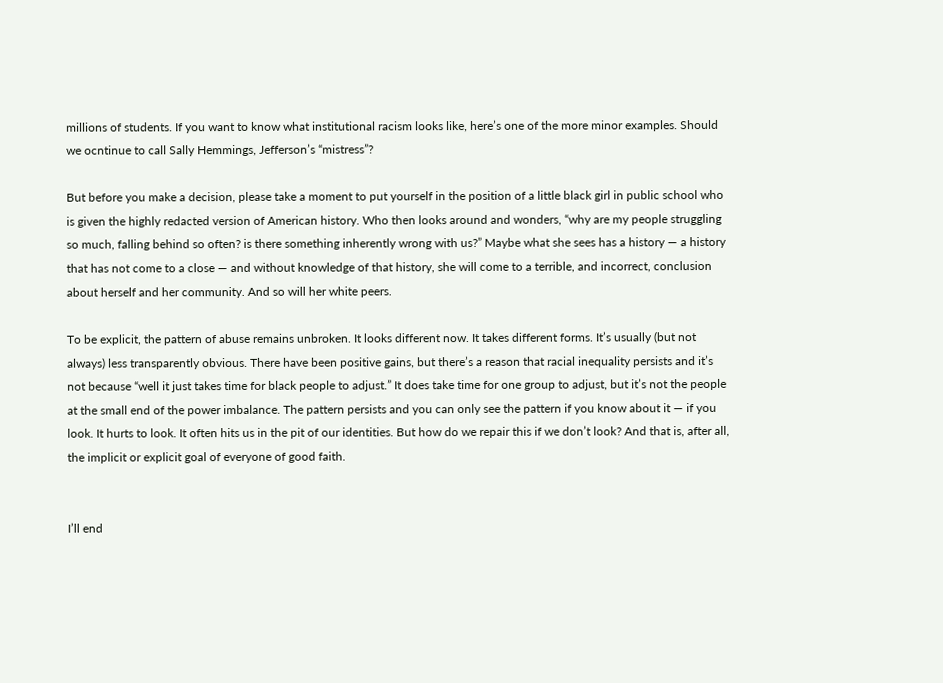millions of students. If you want to know what institutional racism looks like, here’s one of the more minor examples. Should we ocntinue to call Sally Hemmings, Jefferson’s “mistress”?

But before you make a decision, please take a moment to put yourself in the position of a little black girl in public school who is given the highly redacted version of American history. Who then looks around and wonders, “why are my people struggling so much, falling behind so often? is there something inherently wrong with us?” Maybe what she sees has a history — a history that has not come to a close — and without knowledge of that history, she will come to a terrible, and incorrect, conclusion about herself and her community. And so will her white peers.

To be explicit, the pattern of abuse remains unbroken. It looks different now. It takes different forms. It’s usually (but not always) less transparently obvious. There have been positive gains, but there’s a reason that racial inequality persists and it’s not because “well it just takes time for black people to adjust.” It does take time for one group to adjust, but it’s not the people at the small end of the power imbalance. The pattern persists and you can only see the pattern if you know about it — if you look. It hurts to look. It often hits us in the pit of our identities. But how do we repair this if we don’t look? And that is, after all, the implicit or explicit goal of everyone of good faith.


I’ll end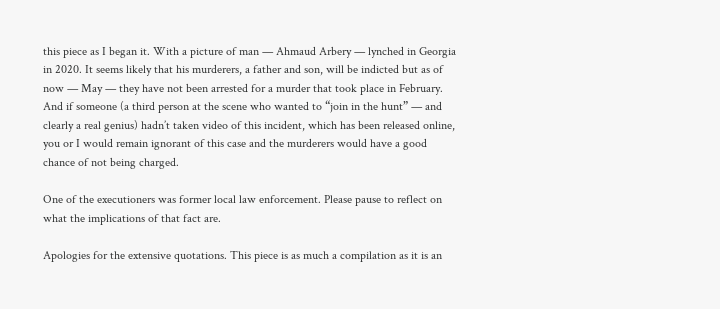this piece as I began it. With a picture of man — Ahmaud Arbery — lynched in Georgia in 2020. It seems likely that his murderers, a father and son, will be indicted but as of now — May — they have not been arrested for a murder that took place in February. And if someone (a third person at the scene who wanted to “join in the hunt” — and clearly a real genius) hadn’t taken video of this incident, which has been released online, you or I would remain ignorant of this case and the murderers would have a good chance of not being charged.

One of the executioners was former local law enforcement. Please pause to reflect on what the implications of that fact are.

Apologies for the extensive quotations. This piece is as much a compilation as it is an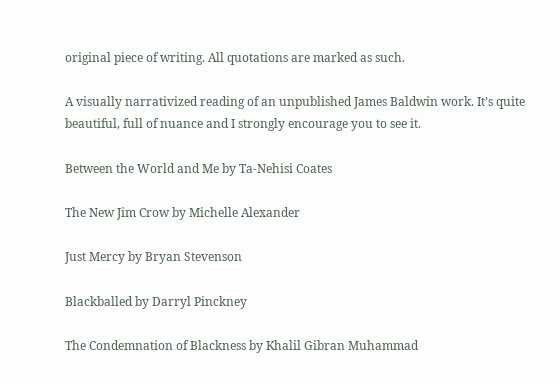original piece of writing. All quotations are marked as such.

A visually narrativized reading of an unpublished James Baldwin work. It’s quite beautiful, full of nuance and I strongly encourage you to see it.

Between the World and Me by Ta-Nehisi Coates

The New Jim Crow by Michelle Alexander

Just Mercy by Bryan Stevenson

Blackballed by Darryl Pinckney

The Condemnation of Blackness by Khalil Gibran Muhammad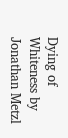Dying of Whiteness by Jonathan Metzl